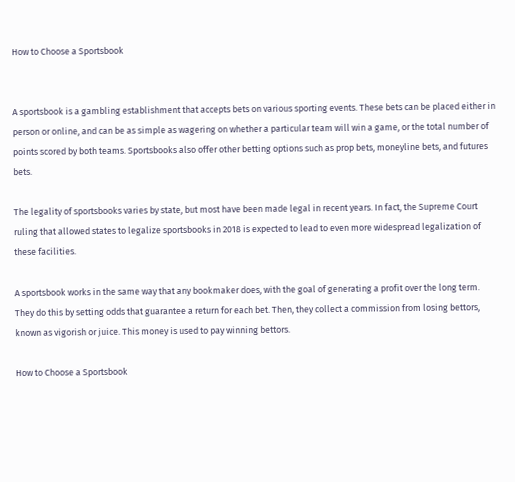How to Choose a Sportsbook


A sportsbook is a gambling establishment that accepts bets on various sporting events. These bets can be placed either in person or online, and can be as simple as wagering on whether a particular team will win a game, or the total number of points scored by both teams. Sportsbooks also offer other betting options such as prop bets, moneyline bets, and futures bets.

The legality of sportsbooks varies by state, but most have been made legal in recent years. In fact, the Supreme Court ruling that allowed states to legalize sportsbooks in 2018 is expected to lead to even more widespread legalization of these facilities.

A sportsbook works in the same way that any bookmaker does, with the goal of generating a profit over the long term. They do this by setting odds that guarantee a return for each bet. Then, they collect a commission from losing bettors, known as vigorish or juice. This money is used to pay winning bettors.

How to Choose a Sportsbook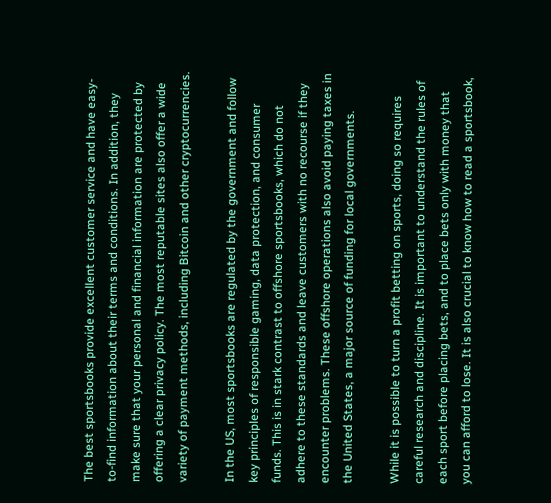The best sportsbooks provide excellent customer service and have easy-to-find information about their terms and conditions. In addition, they make sure that your personal and financial information are protected by offering a clear privacy policy. The most reputable sites also offer a wide variety of payment methods, including Bitcoin and other cryptocurrencies.

In the US, most sportsbooks are regulated by the government and follow key principles of responsible gaming, data protection, and consumer funds. This is in stark contrast to offshore sportsbooks, which do not adhere to these standards and leave customers with no recourse if they encounter problems. These offshore operations also avoid paying taxes in the United States, a major source of funding for local governments.

While it is possible to turn a profit betting on sports, doing so requires careful research and discipline. It is important to understand the rules of each sport before placing bets, and to place bets only with money that you can afford to lose. It is also crucial to know how to read a sportsbook,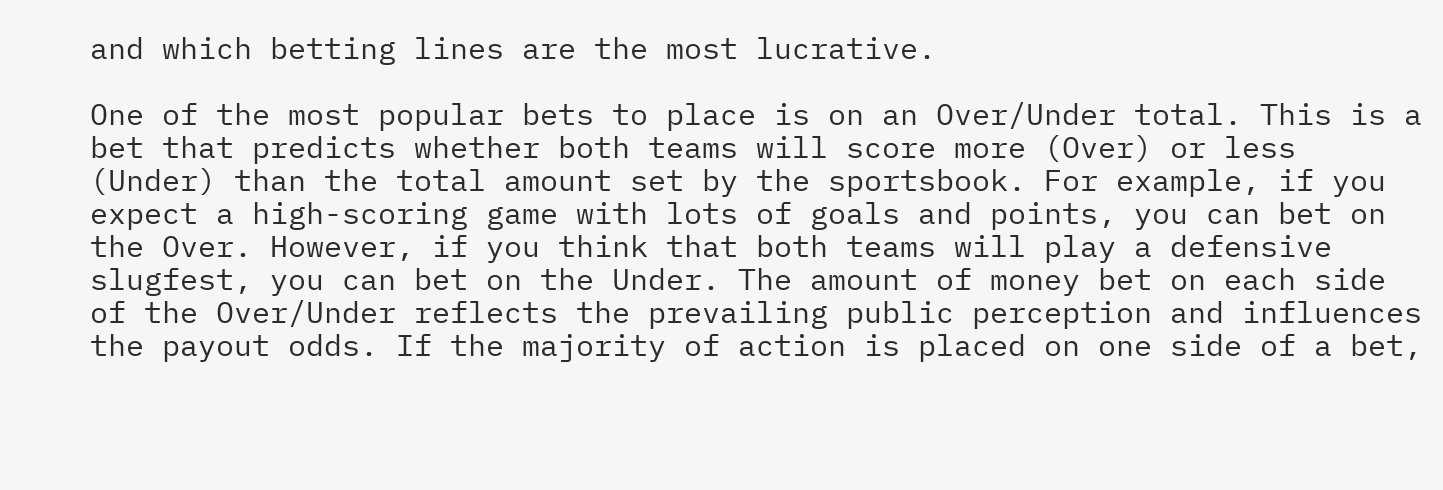and which betting lines are the most lucrative.

One of the most popular bets to place is on an Over/Under total. This is a bet that predicts whether both teams will score more (Over) or less (Under) than the total amount set by the sportsbook. For example, if you expect a high-scoring game with lots of goals and points, you can bet on the Over. However, if you think that both teams will play a defensive slugfest, you can bet on the Under. The amount of money bet on each side of the Over/Under reflects the prevailing public perception and influences the payout odds. If the majority of action is placed on one side of a bet,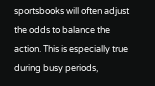sportsbooks will often adjust the odds to balance the action. This is especially true during busy periods,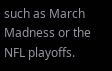such as March Madness or the NFL playoffs.